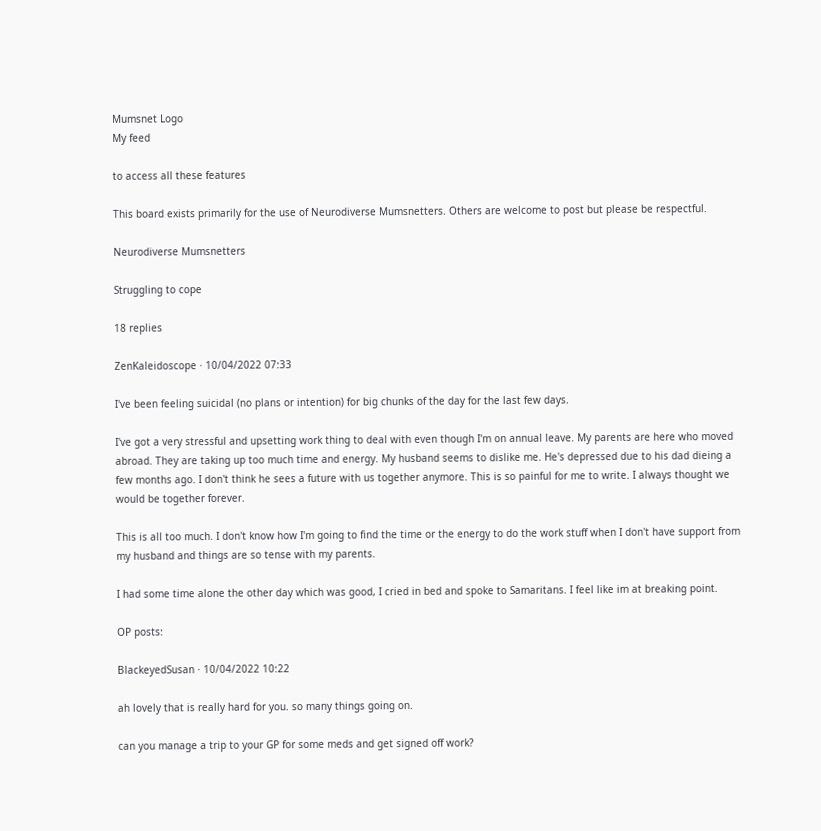Mumsnet Logo
My feed

to access all these features

This board exists primarily for the use of Neurodiverse Mumsnetters. Others are welcome to post but please be respectful.

Neurodiverse Mumsnetters

Struggling to cope

18 replies

ZenKaleidoscope · 10/04/2022 07:33

I've been feeling suicidal (no plans or intention) for big chunks of the day for the last few days.

I've got a very stressful and upsetting work thing to deal with even though I'm on annual leave. My parents are here who moved abroad. They are taking up too much time and energy. My husband seems to dislike me. He's depressed due to his dad dieing a few months ago. I don't think he sees a future with us together anymore. This is so painful for me to write. I always thought we would be together forever.

This is all too much. I don't know how I'm going to find the time or the energy to do the work stuff when I don't have support from my husband and things are so tense with my parents.

I had some time alone the other day which was good, I cried in bed and spoke to Samaritans. I feel like im at breaking point.

OP posts:

BlackeyedSusan · 10/04/2022 10:22

ah lovely that is really hard for you. so many things going on.

can you manage a trip to your GP for some meds and get signed off work?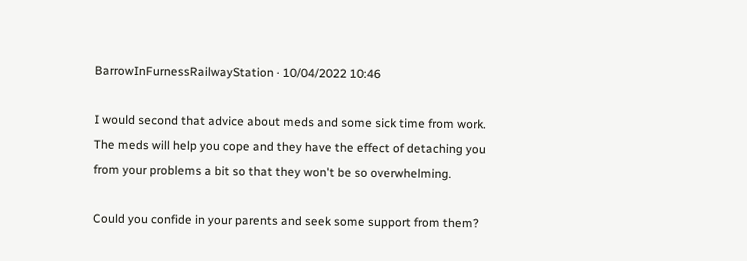BarrowInFurnessRailwayStation · 10/04/2022 10:46

I would second that advice about meds and some sick time from work. The meds will help you cope and they have the effect of detaching you from your problems a bit so that they won't be so overwhelming.

Could you confide in your parents and seek some support from them?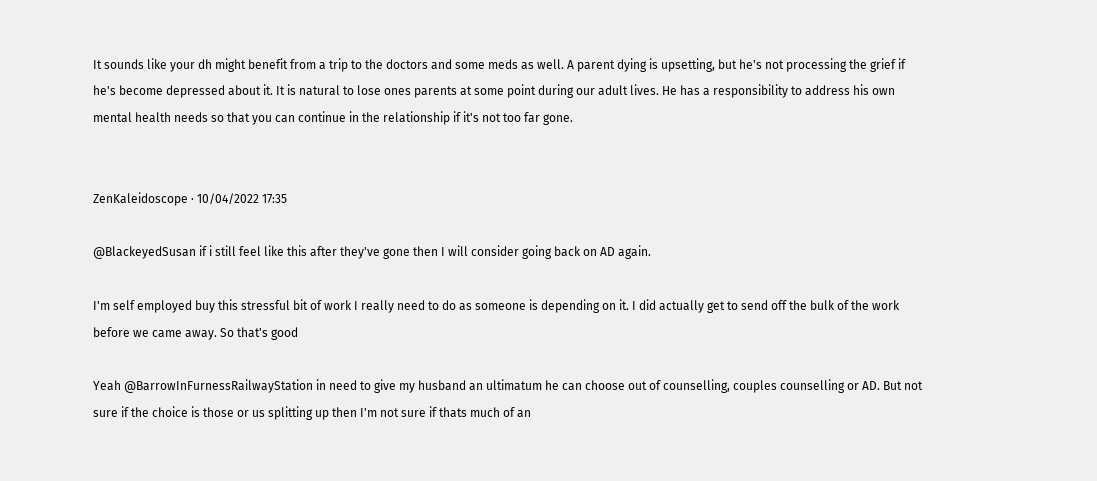It sounds like your dh might benefit from a trip to the doctors and some meds as well. A parent dying is upsetting, but he's not processing the grief if he's become depressed about it. It is natural to lose ones parents at some point during our adult lives. He has a responsibility to address his own mental health needs so that you can continue in the relationship if it's not too far gone.


ZenKaleidoscope · 10/04/2022 17:35

@BlackeyedSusan if i still feel like this after they've gone then I will consider going back on AD again.

I'm self employed buy this stressful bit of work I really need to do as someone is depending on it. I did actually get to send off the bulk of the work before we came away. So that's good

Yeah @BarrowInFurnessRailwayStation in need to give my husband an ultimatum he can choose out of counselling, couples counselling or AD. But not sure if the choice is those or us splitting up then I'm not sure if thats much of an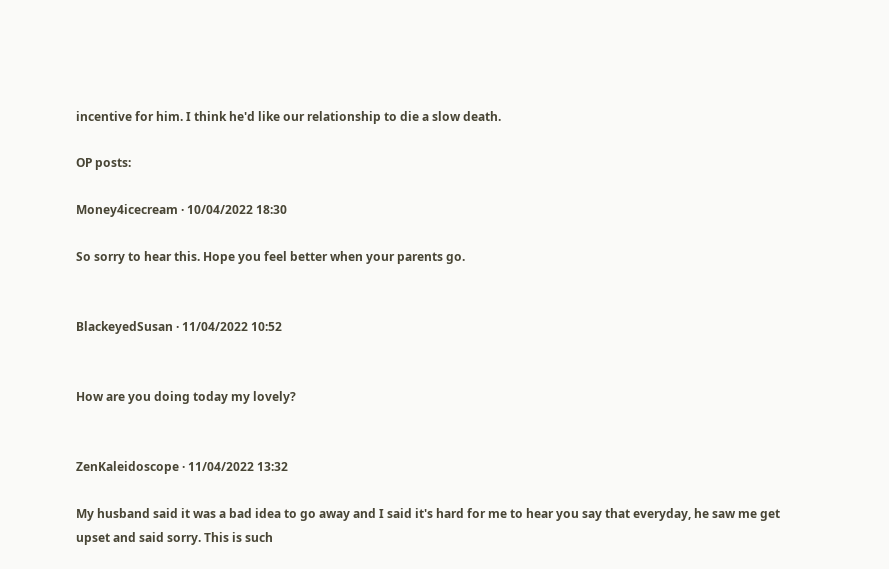incentive for him. I think he'd like our relationship to die a slow death.

OP posts:

Money4icecream · 10/04/2022 18:30

So sorry to hear this. Hope you feel better when your parents go.


BlackeyedSusan · 11/04/2022 10:52


How are you doing today my lovely?


ZenKaleidoscope · 11/04/2022 13:32

My husband said it was a bad idea to go away and I said it's hard for me to hear you say that everyday, he saw me get upset and said sorry. This is such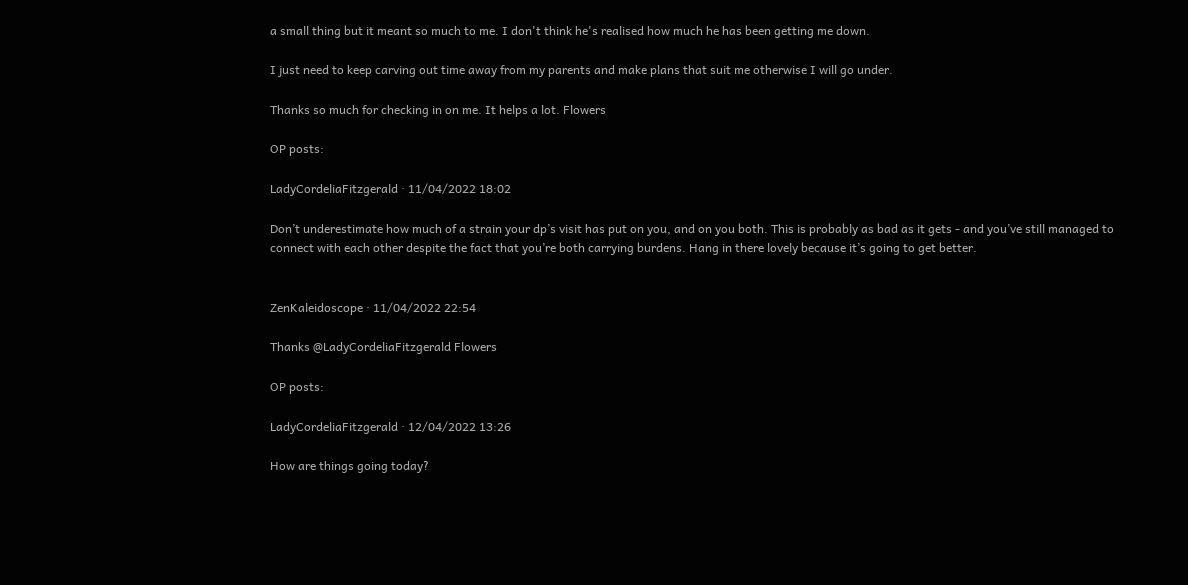a small thing but it meant so much to me. I don't think he's realised how much he has been getting me down.

I just need to keep carving out time away from my parents and make plans that suit me otherwise I will go under.

Thanks so much for checking in on me. It helps a lot. Flowers

OP posts:

LadyCordeliaFitzgerald · 11/04/2022 18:02

Don’t underestimate how much of a strain your dp’s visit has put on you, and on you both. This is probably as bad as it gets - and you’ve still managed to connect with each other despite the fact that you’re both carrying burdens. Hang in there lovely because it’s going to get better.


ZenKaleidoscope · 11/04/2022 22:54

Thanks @LadyCordeliaFitzgerald Flowers

OP posts:

LadyCordeliaFitzgerald · 12/04/2022 13:26

How are things going today?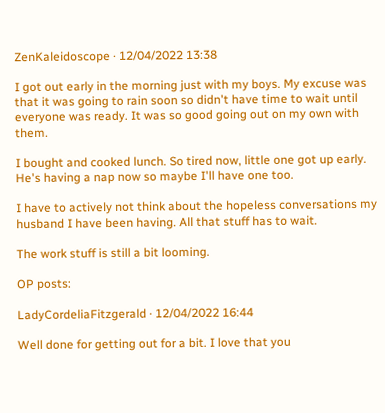ZenKaleidoscope · 12/04/2022 13:38

I got out early in the morning just with my boys. My excuse was that it was going to rain soon so didn't have time to wait until everyone was ready. It was so good going out on my own with them.

I bought and cooked lunch. So tired now, little one got up early. He's having a nap now so maybe I'll have one too.

I have to actively not think about the hopeless conversations my husband I have been having. All that stuff has to wait.

The work stuff is still a bit looming.

OP posts:

LadyCordeliaFitzgerald · 12/04/2022 16:44

Well done for getting out for a bit. I love that you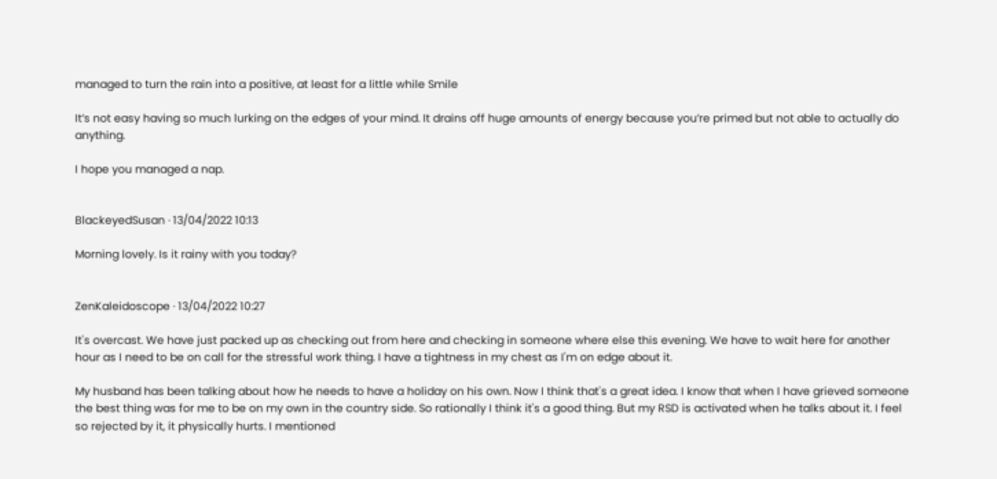managed to turn the rain into a positive, at least for a little while Smile

It’s not easy having so much lurking on the edges of your mind. It drains off huge amounts of energy because you’re primed but not able to actually do anything.

I hope you managed a nap.


BlackeyedSusan · 13/04/2022 10:13

Morning lovely. Is it rainy with you today?


ZenKaleidoscope · 13/04/2022 10:27

It's overcast. We have just packed up as checking out from here and checking in someone where else this evening. We have to wait here for another hour as I need to be on call for the stressful work thing. I have a tightness in my chest as I'm on edge about it.

My husband has been talking about how he needs to have a holiday on his own. Now I think that's a great idea. I know that when I have grieved someone the best thing was for me to be on my own in the country side. So rationally I think it's a good thing. But my RSD is activated when he talks about it. I feel so rejected by it, it physically hurts. I mentioned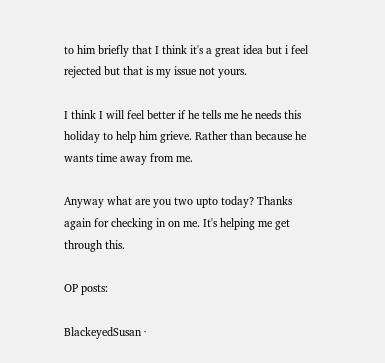to him briefly that I think it's a great idea but i feel rejected but that is my issue not yours.

I think I will feel better if he tells me he needs this holiday to help him grieve. Rather than because he wants time away from me.

Anyway what are you two upto today? Thanks again for checking in on me. It's helping me get through this.

OP posts:

BlackeyedSusan ·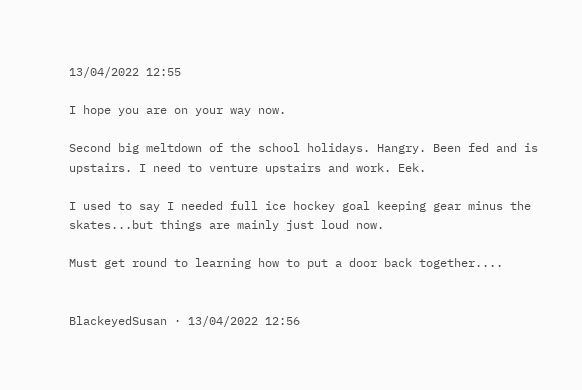13/04/2022 12:55

I hope you are on your way now.

Second big meltdown of the school holidays. Hangry. Been fed and is upstairs. I need to venture upstairs and work. Eek.

I used to say I needed full ice hockey goal keeping gear minus the skates...but things are mainly just loud now.

Must get round to learning how to put a door back together....


BlackeyedSusan · 13/04/2022 12:56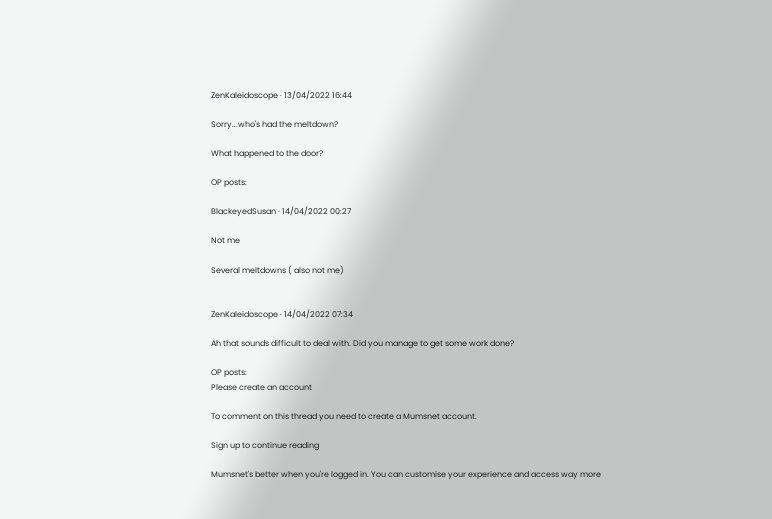ZenKaleidoscope · 13/04/2022 16:44

Sorry...who's had the meltdown?

What happened to the door?

OP posts:

BlackeyedSusan · 14/04/2022 00:27

Not me

Several meltdowns ( also not me)


ZenKaleidoscope · 14/04/2022 07:34

Ah that sounds difficult to deal with. Did you manage to get some work done?

OP posts:
Please create an account

To comment on this thread you need to create a Mumsnet account.

Sign up to continue reading

Mumsnet's better when you're logged in. You can customise your experience and access way more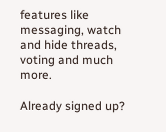features like messaging, watch and hide threads, voting and much more.

Already signed up?